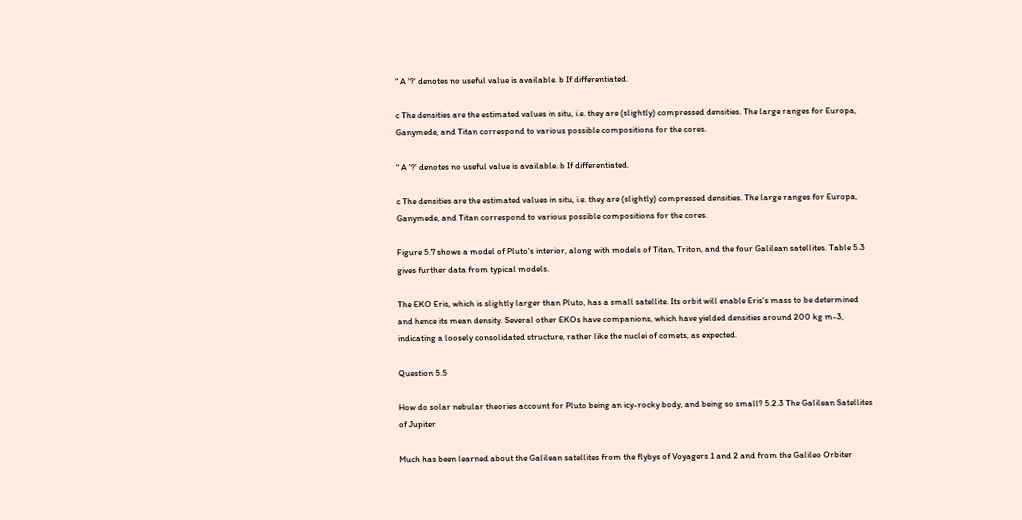" A '?' denotes no useful value is available. b If differentiated.

c The densities are the estimated values in situ, i.e. they are (slightly) compressed densities. The large ranges for Europa, Ganymede, and Titan correspond to various possible compositions for the cores.

" A '?' denotes no useful value is available. b If differentiated.

c The densities are the estimated values in situ, i.e. they are (slightly) compressed densities. The large ranges for Europa, Ganymede, and Titan correspond to various possible compositions for the cores.

Figure 5.7 shows a model of Pluto's interior, along with models of Titan, Triton, and the four Galilean satellites. Table 5.3 gives further data from typical models.

The EKO Eris, which is slightly larger than Pluto, has a small satellite. Its orbit will enable Eris's mass to be determined and hence its mean density. Several other EKOs have companions, which have yielded densities around 200 kg m-3, indicating a loosely consolidated structure, rather like the nuclei of comets, as expected.

Question 5.5

How do solar nebular theories account for Pluto being an icy-rocky body, and being so small? 5.2.3 The Galilean Satellites of Jupiter

Much has been learned about the Galilean satellites from the flybys of Voyagers 1 and 2 and from the Galileo Orbiter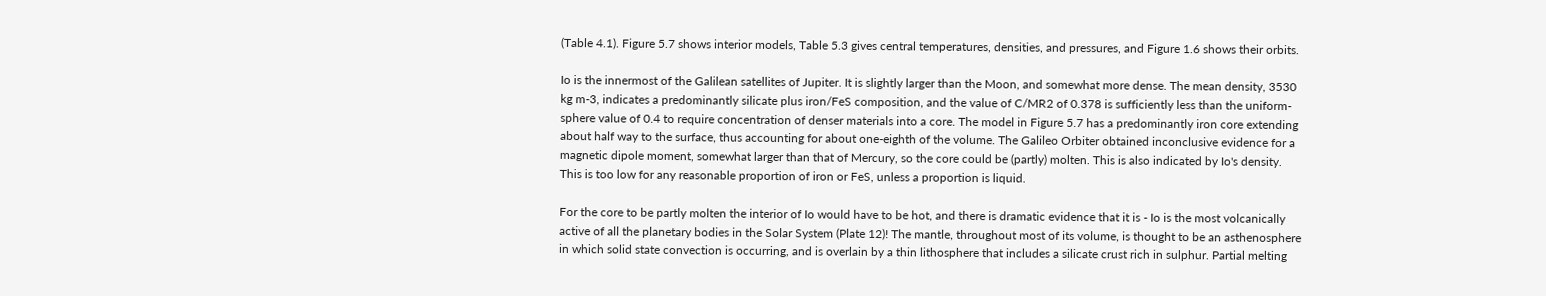(Table 4.1). Figure 5.7 shows interior models, Table 5.3 gives central temperatures, densities, and pressures, and Figure 1.6 shows their orbits.

Io is the innermost of the Galilean satellites of Jupiter. It is slightly larger than the Moon, and somewhat more dense. The mean density, 3530 kg m-3, indicates a predominantly silicate plus iron/FeS composition, and the value of C/MR2 of 0.378 is sufficiently less than the uniform-sphere value of 0.4 to require concentration of denser materials into a core. The model in Figure 5.7 has a predominantly iron core extending about half way to the surface, thus accounting for about one-eighth of the volume. The Galileo Orbiter obtained inconclusive evidence for a magnetic dipole moment, somewhat larger than that of Mercury, so the core could be (partly) molten. This is also indicated by Io's density. This is too low for any reasonable proportion of iron or FeS, unless a proportion is liquid.

For the core to be partly molten the interior of Io would have to be hot, and there is dramatic evidence that it is - Io is the most volcanically active of all the planetary bodies in the Solar System (Plate 12)! The mantle, throughout most of its volume, is thought to be an asthenosphere in which solid state convection is occurring, and is overlain by a thin lithosphere that includes a silicate crust rich in sulphur. Partial melting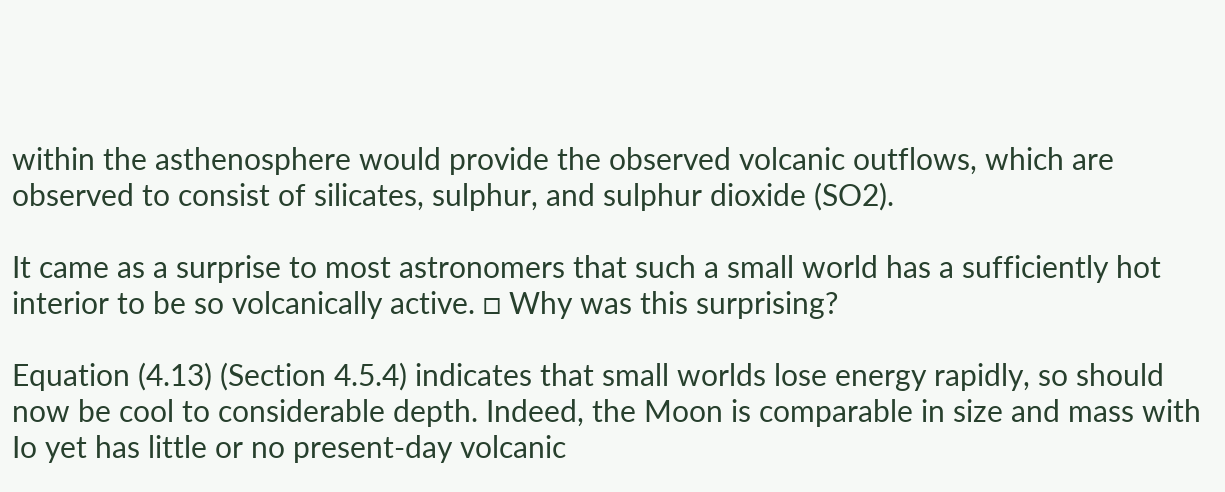within the asthenosphere would provide the observed volcanic outflows, which are observed to consist of silicates, sulphur, and sulphur dioxide (SO2).

It came as a surprise to most astronomers that such a small world has a sufficiently hot interior to be so volcanically active. □ Why was this surprising?

Equation (4.13) (Section 4.5.4) indicates that small worlds lose energy rapidly, so should now be cool to considerable depth. Indeed, the Moon is comparable in size and mass with Io yet has little or no present-day volcanic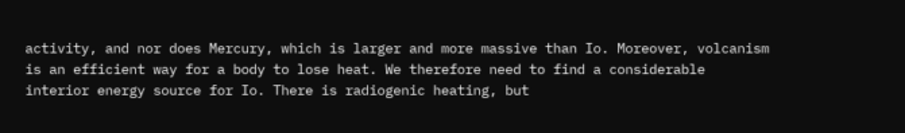activity, and nor does Mercury, which is larger and more massive than Io. Moreover, volcanism is an efficient way for a body to lose heat. We therefore need to find a considerable interior energy source for Io. There is radiogenic heating, but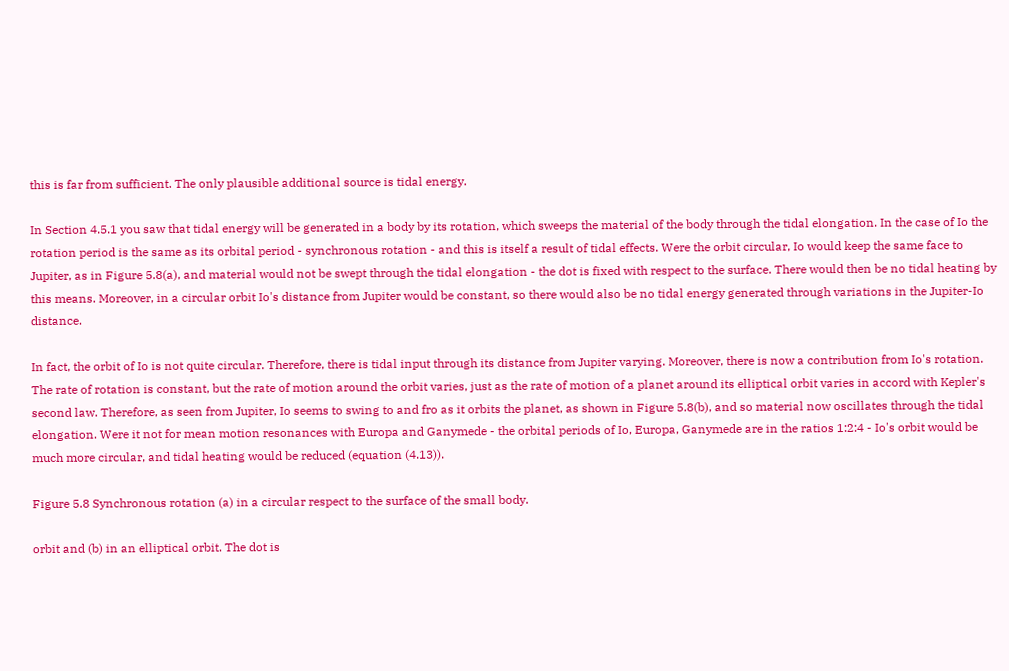this is far from sufficient. The only plausible additional source is tidal energy.

In Section 4.5.1 you saw that tidal energy will be generated in a body by its rotation, which sweeps the material of the body through the tidal elongation. In the case of Io the rotation period is the same as its orbital period - synchronous rotation - and this is itself a result of tidal effects. Were the orbit circular, Io would keep the same face to Jupiter, as in Figure 5.8(a), and material would not be swept through the tidal elongation - the dot is fixed with respect to the surface. There would then be no tidal heating by this means. Moreover, in a circular orbit Io's distance from Jupiter would be constant, so there would also be no tidal energy generated through variations in the Jupiter-Io distance.

In fact, the orbit of Io is not quite circular. Therefore, there is tidal input through its distance from Jupiter varying. Moreover, there is now a contribution from Io's rotation. The rate of rotation is constant, but the rate of motion around the orbit varies, just as the rate of motion of a planet around its elliptical orbit varies in accord with Kepler's second law. Therefore, as seen from Jupiter, Io seems to swing to and fro as it orbits the planet, as shown in Figure 5.8(b), and so material now oscillates through the tidal elongation. Were it not for mean motion resonances with Europa and Ganymede - the orbital periods of Io, Europa, Ganymede are in the ratios 1:2:4 - Io's orbit would be much more circular, and tidal heating would be reduced (equation (4.13)).

Figure 5.8 Synchronous rotation (a) in a circular respect to the surface of the small body.

orbit and (b) in an elliptical orbit. The dot is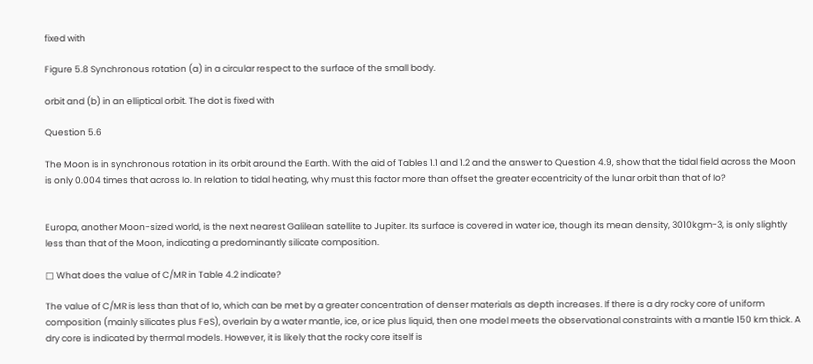fixed with

Figure 5.8 Synchronous rotation (a) in a circular respect to the surface of the small body.

orbit and (b) in an elliptical orbit. The dot is fixed with

Question 5.6

The Moon is in synchronous rotation in its orbit around the Earth. With the aid of Tables 1.1 and 1.2 and the answer to Question 4.9, show that the tidal field across the Moon is only 0.004 times that across Io. In relation to tidal heating, why must this factor more than offset the greater eccentricity of the lunar orbit than that of Io?


Europa, another Moon-sized world, is the next nearest Galilean satellite to Jupiter. Its surface is covered in water ice, though its mean density, 3010kgm-3, is only slightly less than that of the Moon, indicating a predominantly silicate composition.

□ What does the value of C/MR in Table 4.2 indicate?

The value of C/MR is less than that of Io, which can be met by a greater concentration of denser materials as depth increases. If there is a dry rocky core of uniform composition (mainly silicates plus FeS), overlain by a water mantle, ice, or ice plus liquid, then one model meets the observational constraints with a mantle 150 km thick. A dry core is indicated by thermal models. However, it is likely that the rocky core itself is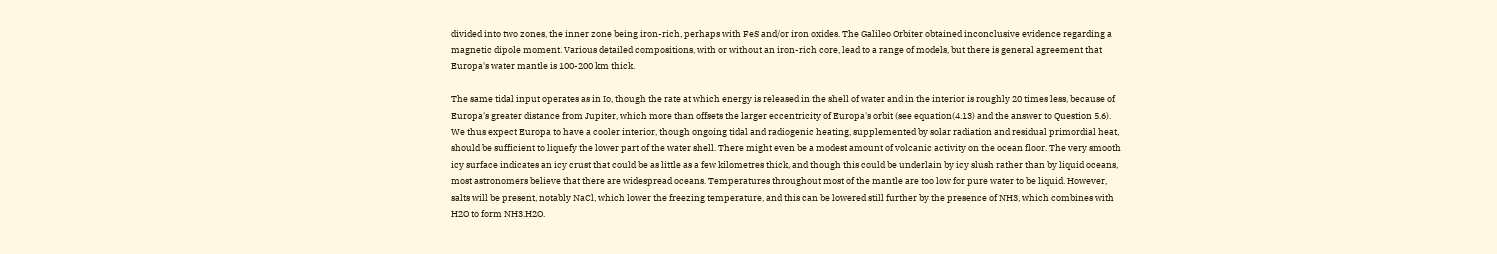divided into two zones, the inner zone being iron-rich, perhaps with FeS and/or iron oxides. The Galileo Orbiter obtained inconclusive evidence regarding a magnetic dipole moment. Various detailed compositions, with or without an iron-rich core, lead to a range of models, but there is general agreement that Europa's water mantle is 100-200 km thick.

The same tidal input operates as in Io, though the rate at which energy is released in the shell of water and in the interior is roughly 20 times less, because of Europa's greater distance from Jupiter, which more than offsets the larger eccentricity of Europa's orbit (see equation(4.13) and the answer to Question 5.6). We thus expect Europa to have a cooler interior, though ongoing tidal and radiogenic heating, supplemented by solar radiation and residual primordial heat, should be sufficient to liquefy the lower part of the water shell. There might even be a modest amount of volcanic activity on the ocean floor. The very smooth icy surface indicates an icy crust that could be as little as a few kilometres thick, and though this could be underlain by icy slush rather than by liquid oceans, most astronomers believe that there are widespread oceans. Temperatures throughout most of the mantle are too low for pure water to be liquid. However, salts will be present, notably NaCl, which lower the freezing temperature, and this can be lowered still further by the presence of NH3, which combines with H2O to form NH3.H2O.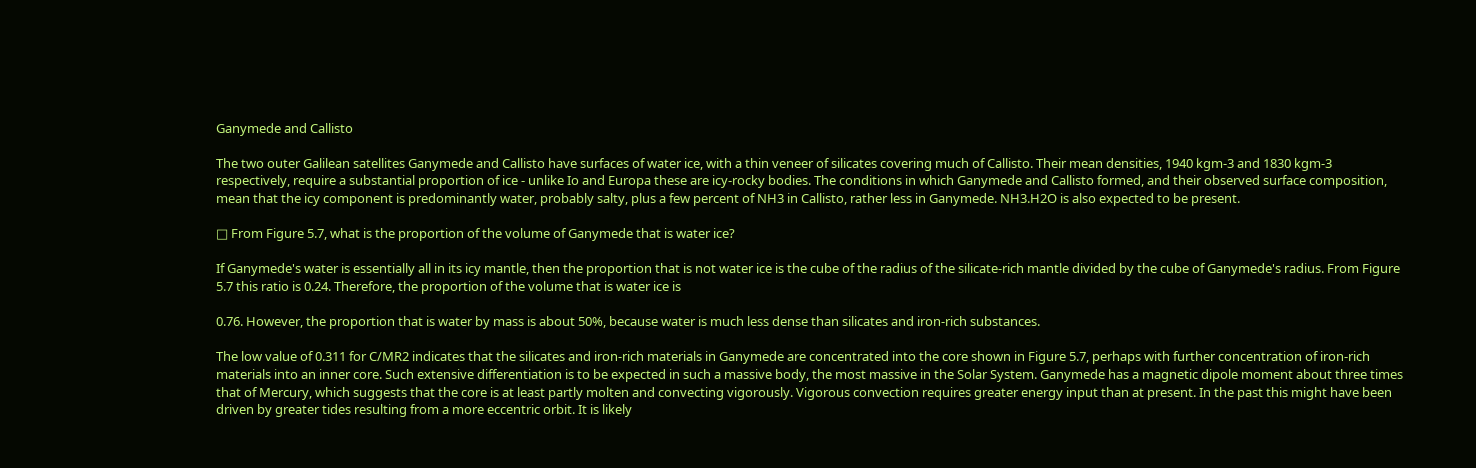Ganymede and Callisto

The two outer Galilean satellites Ganymede and Callisto have surfaces of water ice, with a thin veneer of silicates covering much of Callisto. Their mean densities, 1940 kgm-3 and 1830 kgm-3 respectively, require a substantial proportion of ice - unlike Io and Europa these are icy-rocky bodies. The conditions in which Ganymede and Callisto formed, and their observed surface composition, mean that the icy component is predominantly water, probably salty, plus a few percent of NH3 in Callisto, rather less in Ganymede. NH3.H2O is also expected to be present.

□ From Figure 5.7, what is the proportion of the volume of Ganymede that is water ice?

If Ganymede's water is essentially all in its icy mantle, then the proportion that is not water ice is the cube of the radius of the silicate-rich mantle divided by the cube of Ganymede's radius. From Figure 5.7 this ratio is 0.24. Therefore, the proportion of the volume that is water ice is

0.76. However, the proportion that is water by mass is about 50%, because water is much less dense than silicates and iron-rich substances.

The low value of 0.311 for C/MR2 indicates that the silicates and iron-rich materials in Ganymede are concentrated into the core shown in Figure 5.7, perhaps with further concentration of iron-rich materials into an inner core. Such extensive differentiation is to be expected in such a massive body, the most massive in the Solar System. Ganymede has a magnetic dipole moment about three times that of Mercury, which suggests that the core is at least partly molten and convecting vigorously. Vigorous convection requires greater energy input than at present. In the past this might have been driven by greater tides resulting from a more eccentric orbit. It is likely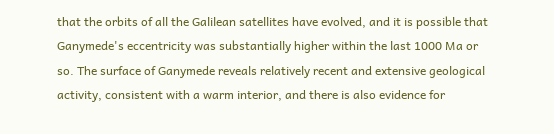that the orbits of all the Galilean satellites have evolved, and it is possible that Ganymede's eccentricity was substantially higher within the last 1000 Ma or so. The surface of Ganymede reveals relatively recent and extensive geological activity, consistent with a warm interior, and there is also evidence for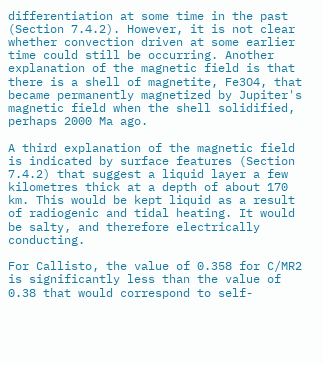differentiation at some time in the past (Section 7.4.2). However, it is not clear whether convection driven at some earlier time could still be occurring. Another explanation of the magnetic field is that there is a shell of magnetite, Fe3O4, that became permanently magnetized by Jupiter's magnetic field when the shell solidified, perhaps 2000 Ma ago.

A third explanation of the magnetic field is indicated by surface features (Section 7.4.2) that suggest a liquid layer a few kilometres thick at a depth of about 170 km. This would be kept liquid as a result of radiogenic and tidal heating. It would be salty, and therefore electrically conducting.

For Callisto, the value of 0.358 for C/MR2 is significantly less than the value of 0.38 that would correspond to self-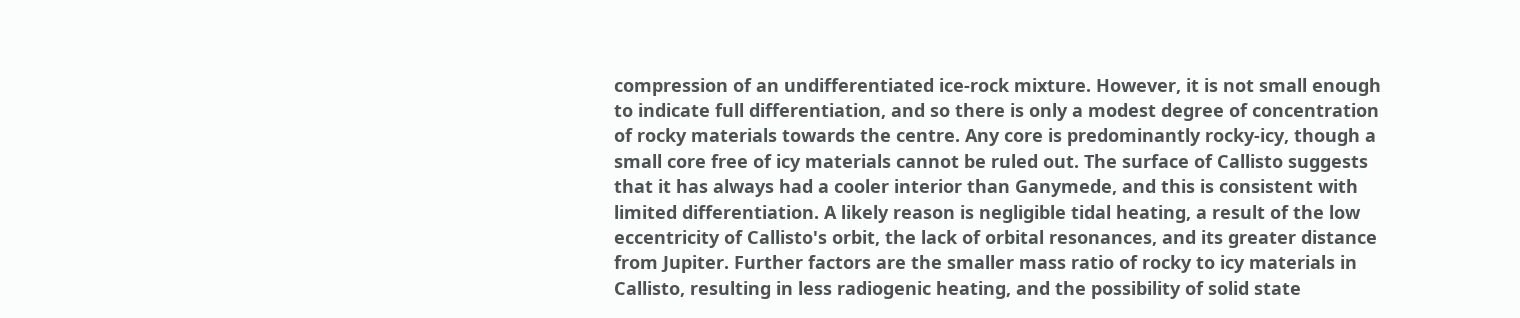compression of an undifferentiated ice-rock mixture. However, it is not small enough to indicate full differentiation, and so there is only a modest degree of concentration of rocky materials towards the centre. Any core is predominantly rocky-icy, though a small core free of icy materials cannot be ruled out. The surface of Callisto suggests that it has always had a cooler interior than Ganymede, and this is consistent with limited differentiation. A likely reason is negligible tidal heating, a result of the low eccentricity of Callisto's orbit, the lack of orbital resonances, and its greater distance from Jupiter. Further factors are the smaller mass ratio of rocky to icy materials in Callisto, resulting in less radiogenic heating, and the possibility of solid state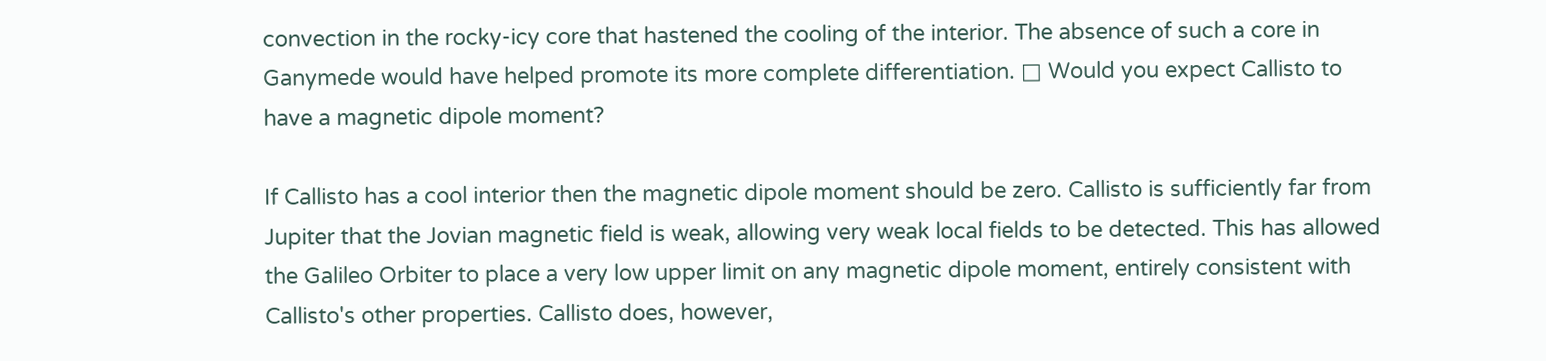convection in the rocky-icy core that hastened the cooling of the interior. The absence of such a core in Ganymede would have helped promote its more complete differentiation. □ Would you expect Callisto to have a magnetic dipole moment?

If Callisto has a cool interior then the magnetic dipole moment should be zero. Callisto is sufficiently far from Jupiter that the Jovian magnetic field is weak, allowing very weak local fields to be detected. This has allowed the Galileo Orbiter to place a very low upper limit on any magnetic dipole moment, entirely consistent with Callisto's other properties. Callisto does, however,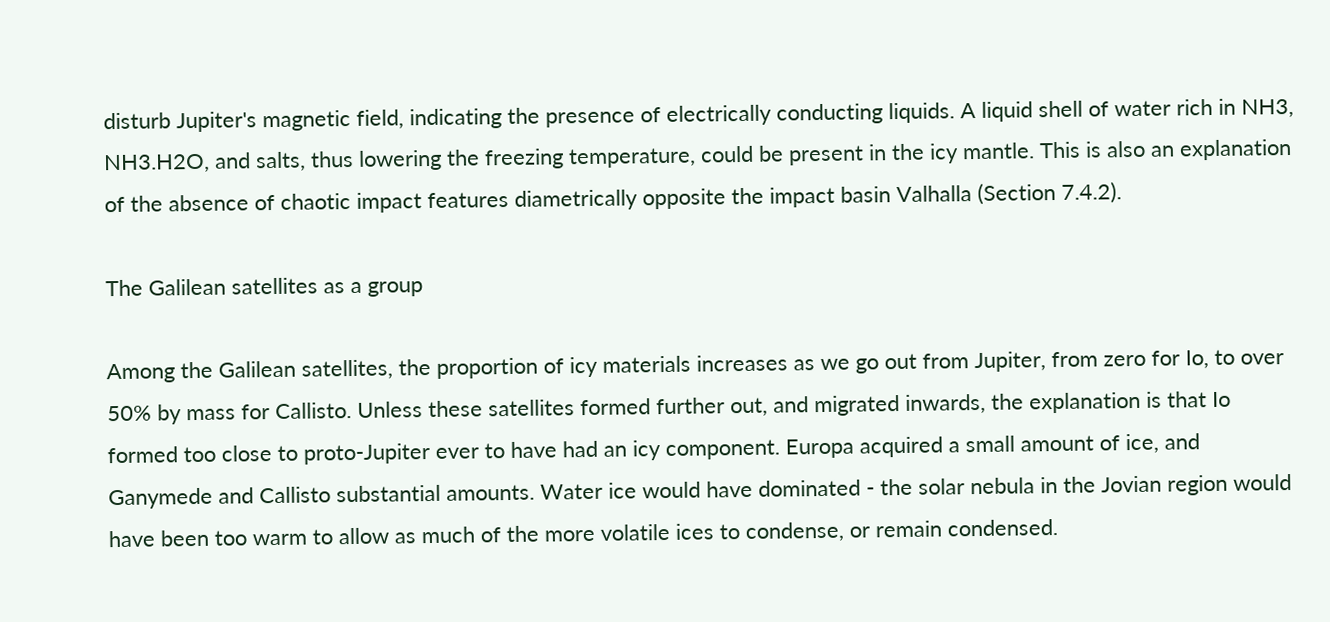disturb Jupiter's magnetic field, indicating the presence of electrically conducting liquids. A liquid shell of water rich in NH3, NH3.H2O, and salts, thus lowering the freezing temperature, could be present in the icy mantle. This is also an explanation of the absence of chaotic impact features diametrically opposite the impact basin Valhalla (Section 7.4.2).

The Galilean satellites as a group

Among the Galilean satellites, the proportion of icy materials increases as we go out from Jupiter, from zero for Io, to over 50% by mass for Callisto. Unless these satellites formed further out, and migrated inwards, the explanation is that Io formed too close to proto-Jupiter ever to have had an icy component. Europa acquired a small amount of ice, and Ganymede and Callisto substantial amounts. Water ice would have dominated - the solar nebula in the Jovian region would have been too warm to allow as much of the more volatile ices to condense, or remain condensed.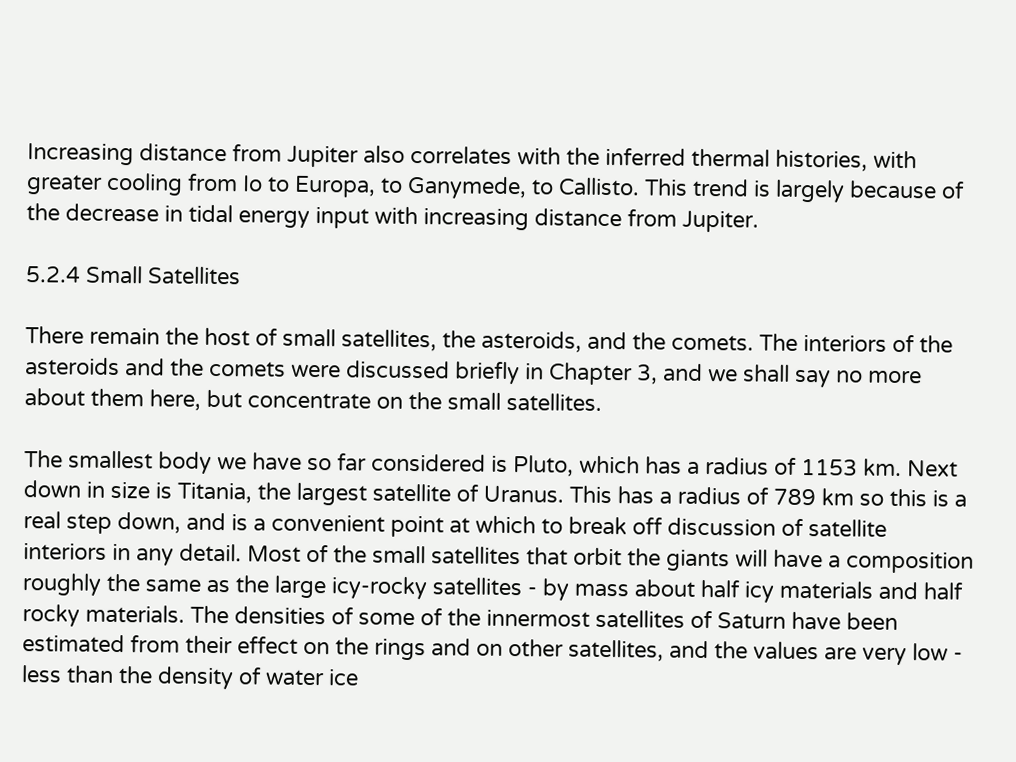Increasing distance from Jupiter also correlates with the inferred thermal histories, with greater cooling from Io to Europa, to Ganymede, to Callisto. This trend is largely because of the decrease in tidal energy input with increasing distance from Jupiter.

5.2.4 Small Satellites

There remain the host of small satellites, the asteroids, and the comets. The interiors of the asteroids and the comets were discussed briefly in Chapter 3, and we shall say no more about them here, but concentrate on the small satellites.

The smallest body we have so far considered is Pluto, which has a radius of 1153 km. Next down in size is Titania, the largest satellite of Uranus. This has a radius of 789 km so this is a real step down, and is a convenient point at which to break off discussion of satellite interiors in any detail. Most of the small satellites that orbit the giants will have a composition roughly the same as the large icy-rocky satellites - by mass about half icy materials and half rocky materials. The densities of some of the innermost satellites of Saturn have been estimated from their effect on the rings and on other satellites, and the values are very low - less than the density of water ice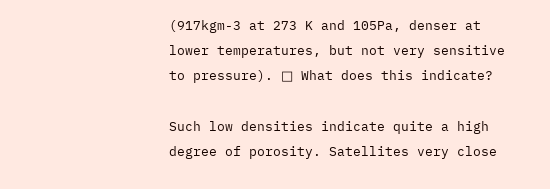(917kgm-3 at 273 K and 105Pa, denser at lower temperatures, but not very sensitive to pressure). □ What does this indicate?

Such low densities indicate quite a high degree of porosity. Satellites very close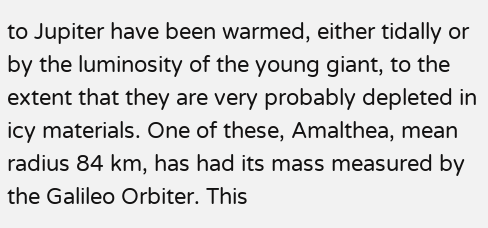to Jupiter have been warmed, either tidally or by the luminosity of the young giant, to the extent that they are very probably depleted in icy materials. One of these, Amalthea, mean radius 84 km, has had its mass measured by the Galileo Orbiter. This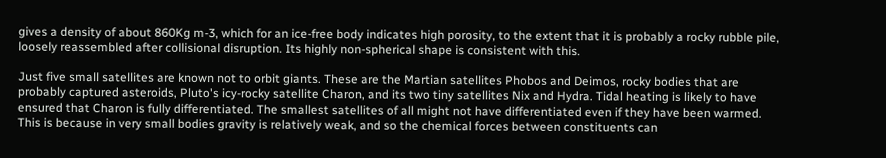gives a density of about 860Kg m-3, which for an ice-free body indicates high porosity, to the extent that it is probably a rocky rubble pile, loosely reassembled after collisional disruption. Its highly non-spherical shape is consistent with this.

Just five small satellites are known not to orbit giants. These are the Martian satellites Phobos and Deimos, rocky bodies that are probably captured asteroids, Pluto's icy-rocky satellite Charon, and its two tiny satellites Nix and Hydra. Tidal heating is likely to have ensured that Charon is fully differentiated. The smallest satellites of all might not have differentiated even if they have been warmed. This is because in very small bodies gravity is relatively weak, and so the chemical forces between constituents can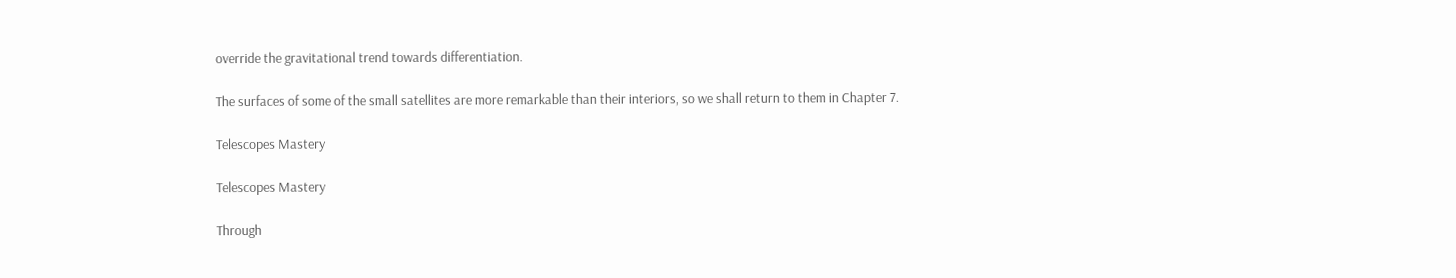override the gravitational trend towards differentiation.

The surfaces of some of the small satellites are more remarkable than their interiors, so we shall return to them in Chapter 7.

Telescopes Mastery

Telescopes Mastery

Through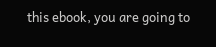this ebook, you are going to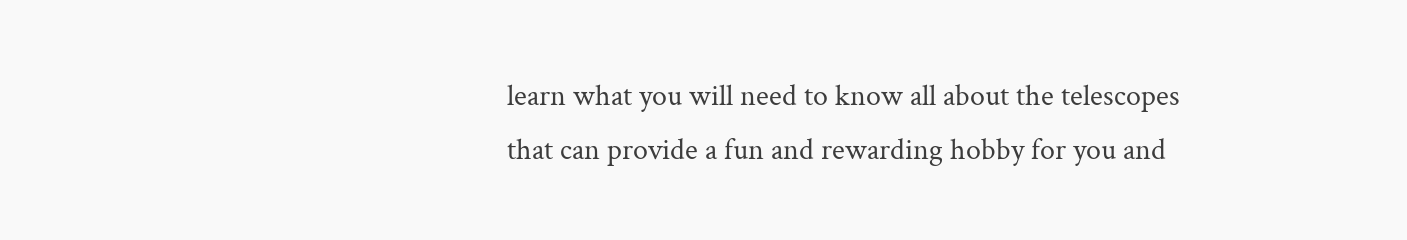learn what you will need to know all about the telescopes that can provide a fun and rewarding hobby for you and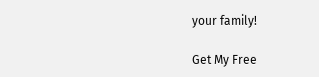your family!

Get My Free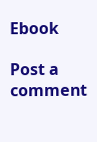Ebook

Post a comment